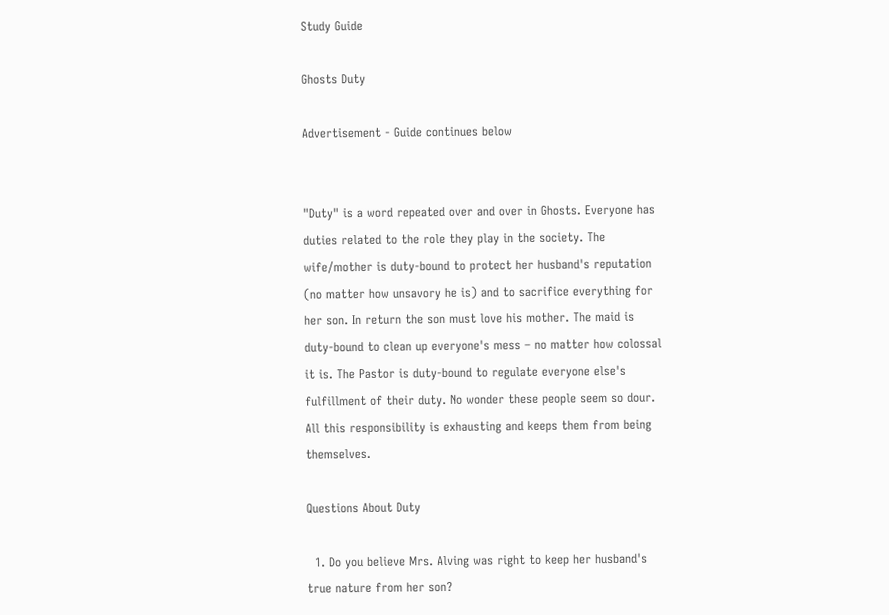Study Guide

Ghosts Duty

Advertisement - Guide continues below


"Duty" is a word repeated over and over in Ghosts. Everyone has duties related to the role they play in the society. The wife/mother is duty-bound to protect her husband's reputation (no matter how unsavory he is) and to sacrifice everything for her son. In return the son must love his mother. The maid is duty-bound to clean up everyone's mess – no matter how colossal it is. The Pastor is duty-bound to regulate everyone else's fulfillment of their duty. No wonder these people seem so dour. All this responsibility is exhausting and keeps them from being themselves.

Questions About Duty

  1. Do you believe Mrs. Alving was right to keep her husband's true nature from her son?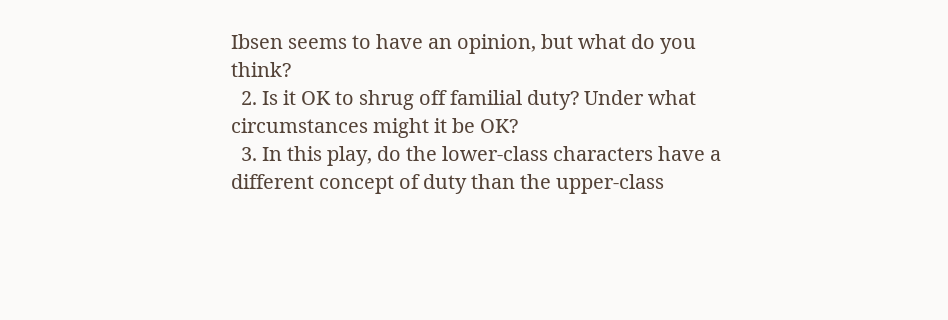Ibsen seems to have an opinion, but what do you think?
  2. Is it OK to shrug off familial duty? Under what circumstances might it be OK?
  3. In this play, do the lower-class characters have a different concept of duty than the upper-class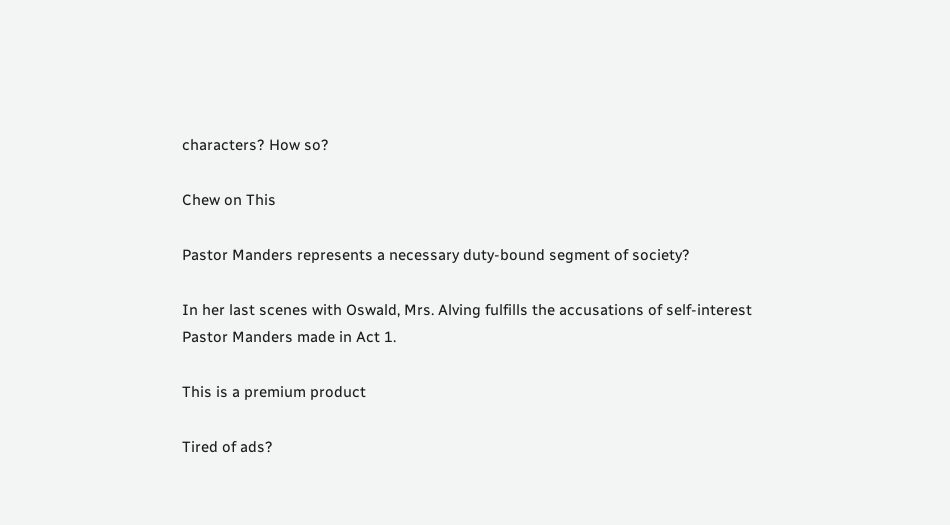characters? How so?

Chew on This

Pastor Manders represents a necessary duty-bound segment of society?

In her last scenes with Oswald, Mrs. Alving fulfills the accusations of self-interest Pastor Manders made in Act 1.

This is a premium product

Tired of ads?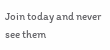Join today and never see them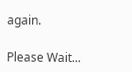again.

Please Wait...